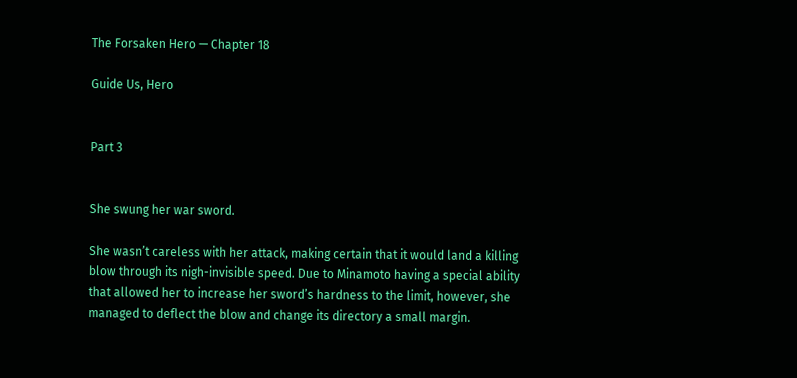The Forsaken Hero — Chapter 18

Guide Us, Hero


Part 3


She swung her war sword.

She wasn’t careless with her attack, making certain that it would land a killing blow through its nigh-invisible speed. Due to Minamoto having a special ability that allowed her to increase her sword’s hardness to the limit, however, she managed to deflect the blow and change its directory a small margin.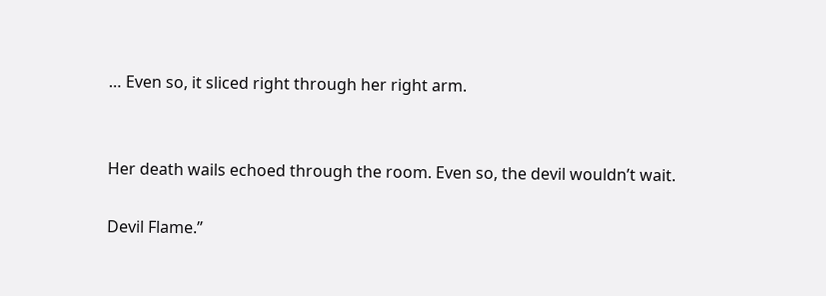… Even so, it sliced right through her right arm.


Her death wails echoed through the room. Even so, the devil wouldn’t wait.

Devil Flame.”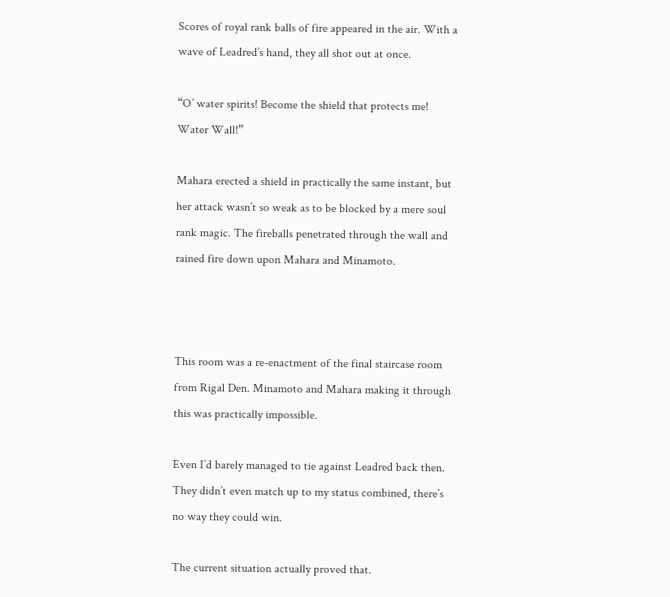Scores of royal rank balls of fire appeared in the air. With a wave of Leadred’s hand, they all shot out at once.

“O’ water spirits! Become the shield that protects me! Water Wall!”

Mahara erected a shield in practically the same instant, but her attack wasn’t so weak as to be blocked by a mere soul rank magic. The fireballs penetrated through the wall and rained fire down upon Mahara and Minamoto.



This room was a re-enactment of the final staircase room from Rigal Den. Minamoto and Mahara making it through this was practically impossible.

Even I’d barely managed to tie against Leadred back then. They didn’t even match up to my status combined, there’s no way they could win.

The current situation actually proved that.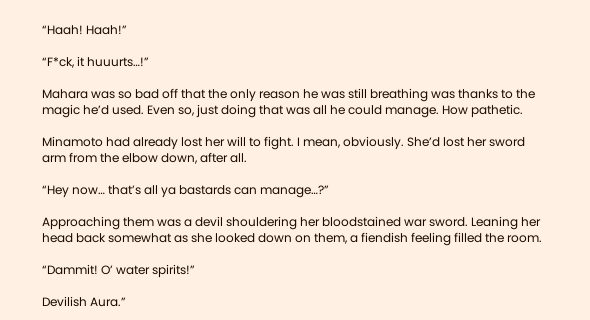“Haah! Haah!”

“F*ck, it huuurts…!”

Mahara was so bad off that the only reason he was still breathing was thanks to the magic he’d used. Even so, just doing that was all he could manage. How pathetic.

Minamoto had already lost her will to fight. I mean, obviously. She’d lost her sword arm from the elbow down, after all.

“Hey now… that’s all ya bastards can manage…?”

Approaching them was a devil shouldering her bloodstained war sword. Leaning her head back somewhat as she looked down on them, a fiendish feeling filled the room.

“Dammit! O’ water spirits!”

Devilish Aura.”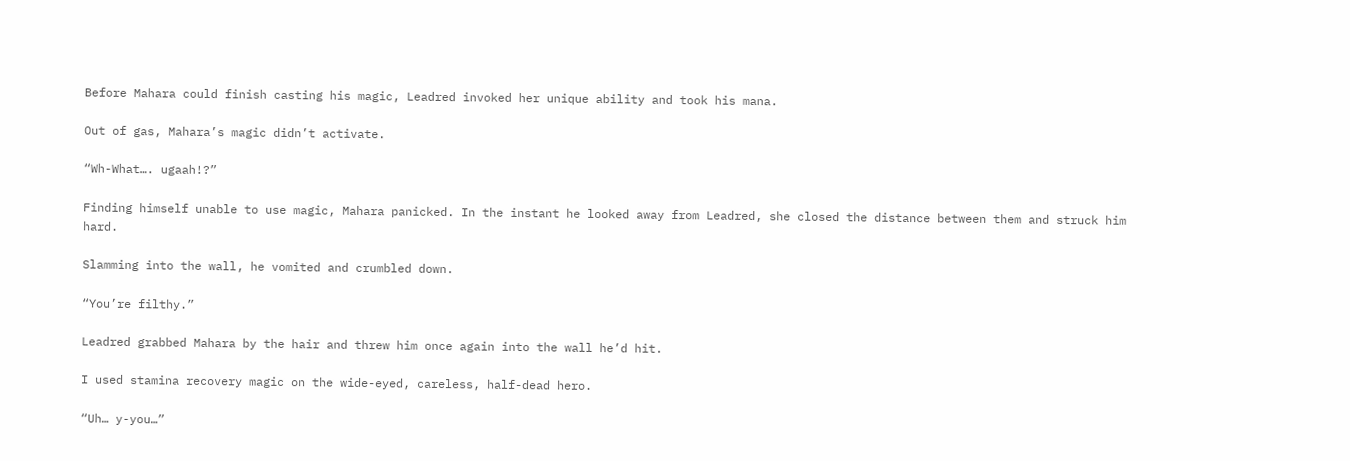Before Mahara could finish casting his magic, Leadred invoked her unique ability and took his mana.

Out of gas, Mahara’s magic didn’t activate.

“Wh-What…. ugaah!?”

Finding himself unable to use magic, Mahara panicked. In the instant he looked away from Leadred, she closed the distance between them and struck him hard.

Slamming into the wall, he vomited and crumbled down.

“You’re filthy.”

Leadred grabbed Mahara by the hair and threw him once again into the wall he’d hit.

I used stamina recovery magic on the wide-eyed, careless, half-dead hero.

“Uh… y-you…”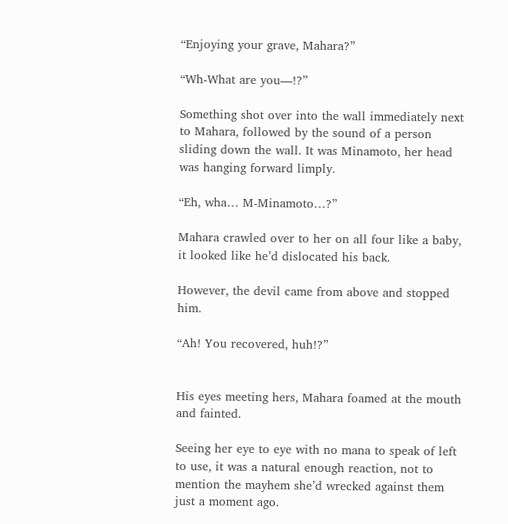“Enjoying your grave, Mahara?”

“Wh-What are you—!?”

Something shot over into the wall immediately next to Mahara, followed by the sound of a person sliding down the wall. It was Minamoto, her head was hanging forward limply.

“Eh, wha… M-Minamoto…?”

Mahara crawled over to her on all four like a baby, it looked like he’d dislocated his back.

However, the devil came from above and stopped him.

“Ah! You recovered, huh!?”


His eyes meeting hers, Mahara foamed at the mouth and fainted.

Seeing her eye to eye with no mana to speak of left to use, it was a natural enough reaction, not to mention the mayhem she’d wrecked against them just a moment ago.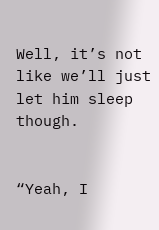Well, it’s not like we’ll just let him sleep though.


“Yeah, I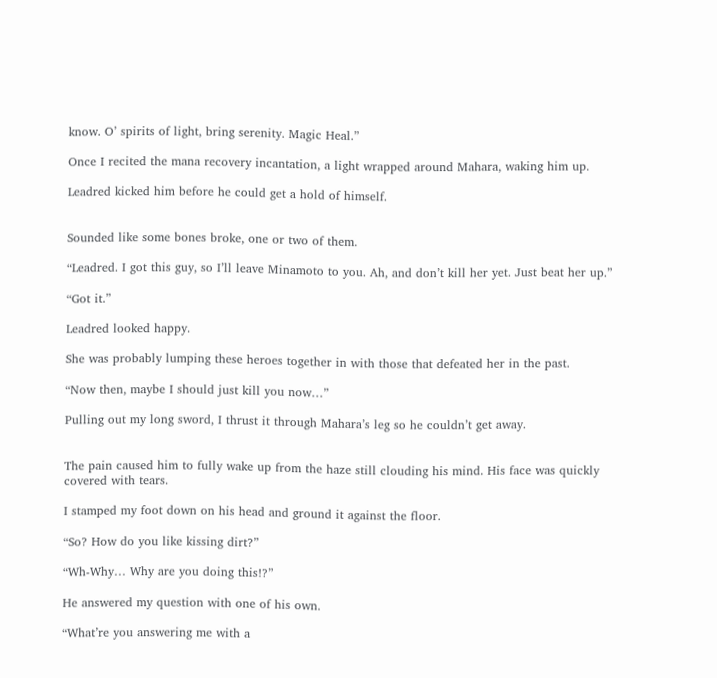know. O’ spirits of light, bring serenity. Magic Heal.”

Once I recited the mana recovery incantation, a light wrapped around Mahara, waking him up.

Leadred kicked him before he could get a hold of himself.


Sounded like some bones broke, one or two of them.

“Leadred. I got this guy, so I’ll leave Minamoto to you. Ah, and don’t kill her yet. Just beat her up.”

“Got it.”

Leadred looked happy.

She was probably lumping these heroes together in with those that defeated her in the past.

“Now then, maybe I should just kill you now…”

Pulling out my long sword, I thrust it through Mahara’s leg so he couldn’t get away.


The pain caused him to fully wake up from the haze still clouding his mind. His face was quickly covered with tears.

I stamped my foot down on his head and ground it against the floor.

“So? How do you like kissing dirt?”

“Wh-Why… Why are you doing this!?”

He answered my question with one of his own.

“What’re you answering me with a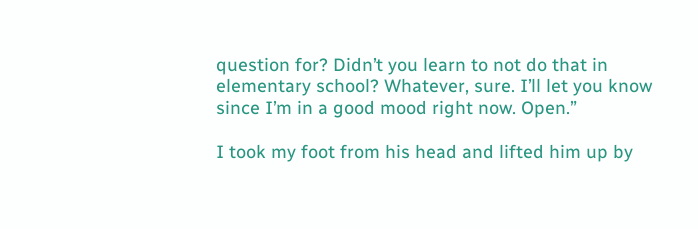question for? Didn’t you learn to not do that in elementary school? Whatever, sure. I’ll let you know since I’m in a good mood right now. Open.”

I took my foot from his head and lifted him up by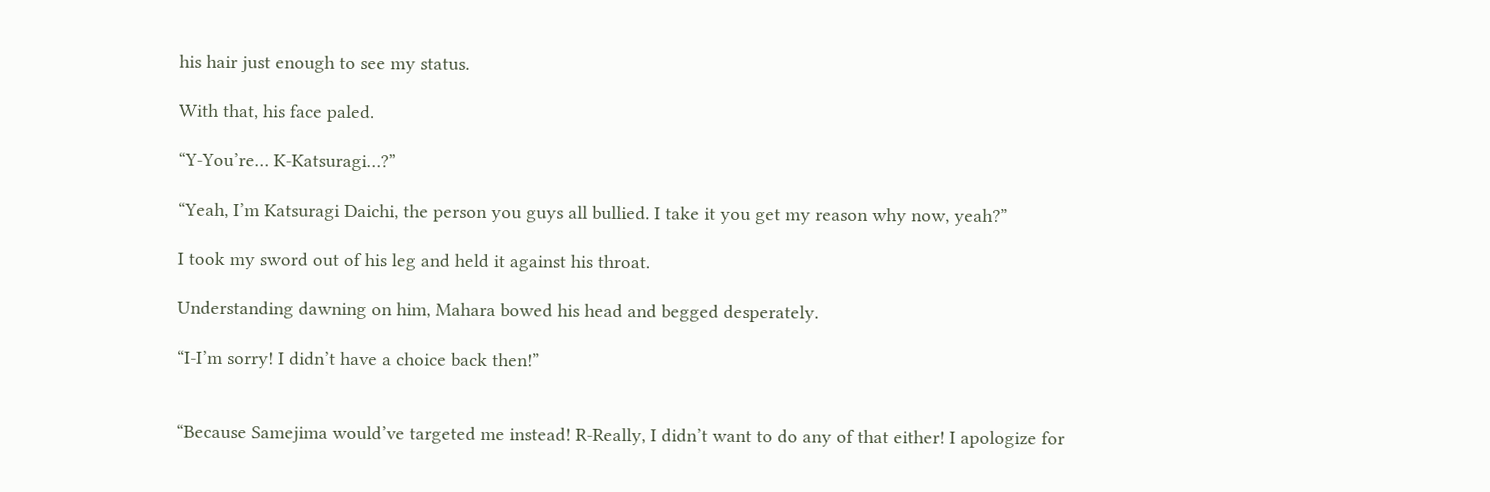his hair just enough to see my status.

With that, his face paled.

“Y-You’re… K-Katsuragi…?”

“Yeah, I’m Katsuragi Daichi, the person you guys all bullied. I take it you get my reason why now, yeah?”

I took my sword out of his leg and held it against his throat.

Understanding dawning on him, Mahara bowed his head and begged desperately.

“I-I’m sorry! I didn’t have a choice back then!”


“Because Samejima would’ve targeted me instead! R-Really, I didn’t want to do any of that either! I apologize for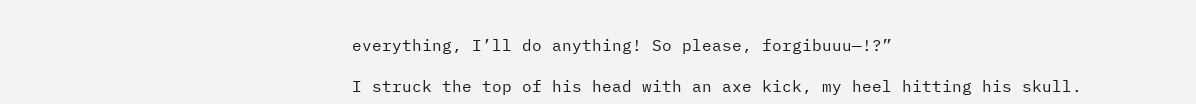everything, I’ll do anything! So please, forgibuuu—!?”

I struck the top of his head with an axe kick, my heel hitting his skull.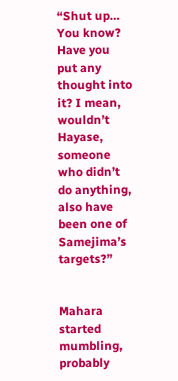“Shut up… You know? Have you put any thought into it? I mean, wouldn’t Hayase, someone who didn’t do anything, also have been one of Samejima’s targets?”


Mahara started mumbling, probably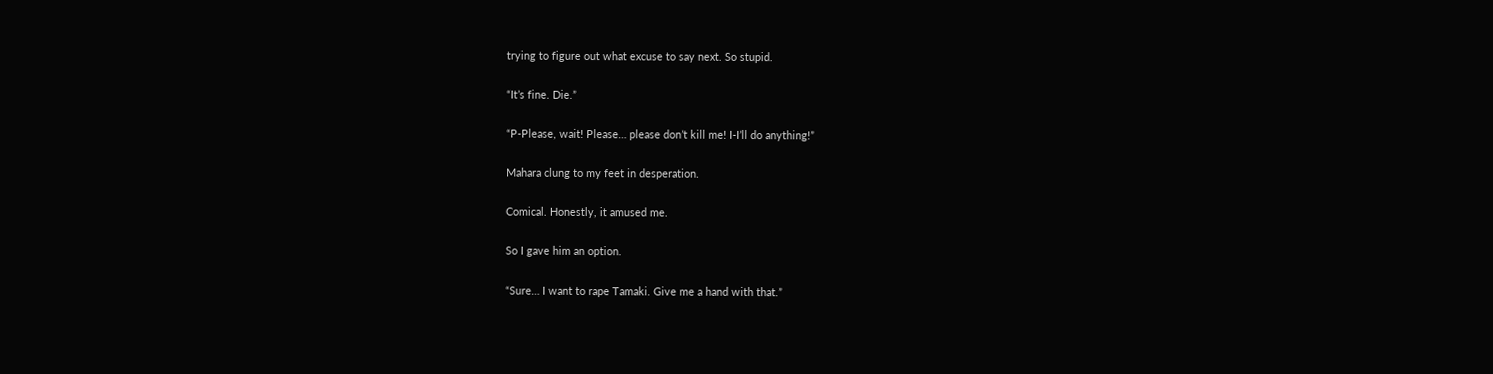trying to figure out what excuse to say next. So stupid.

“It’s fine. Die.”

“P-Please, wait! Please… please don’t kill me! I-I’ll do anything!”

Mahara clung to my feet in desperation.

Comical. Honestly, it amused me.

So I gave him an option.

“Sure… I want to rape Tamaki. Give me a hand with that.”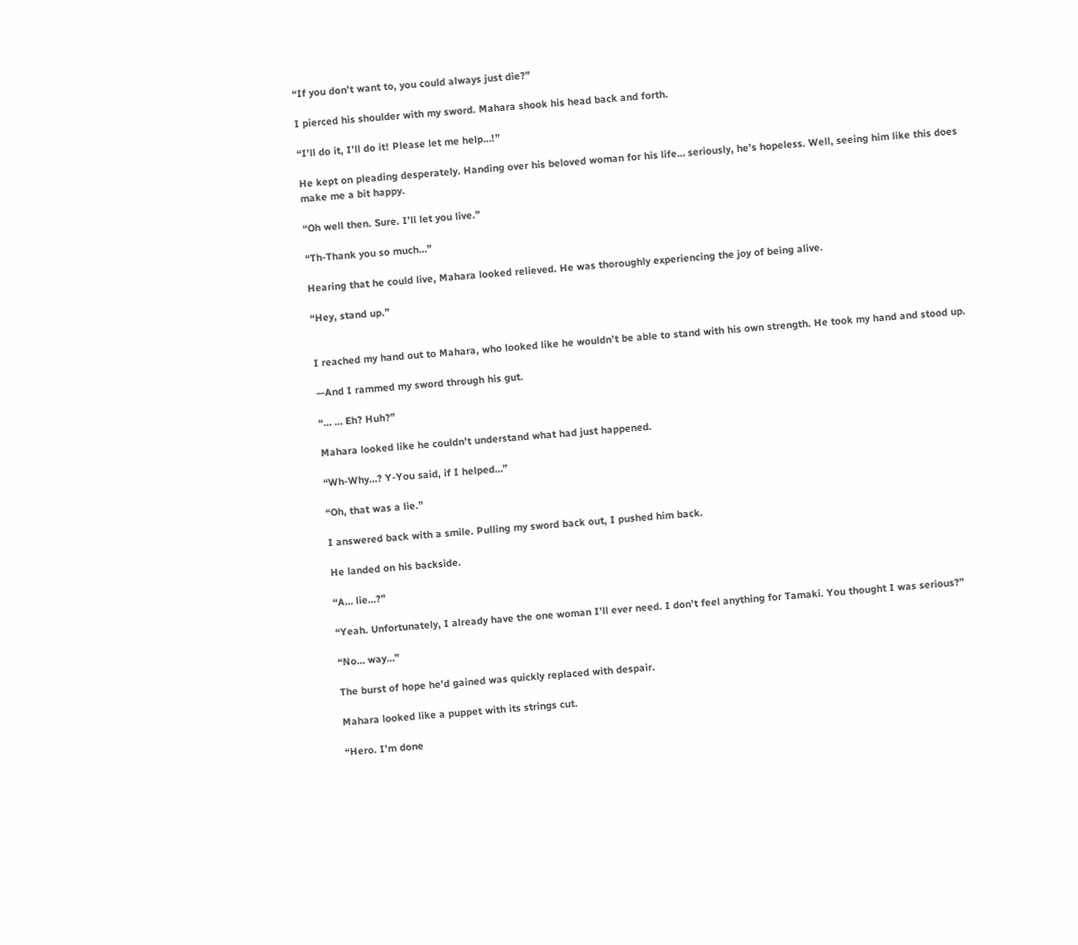“If you don’t want to, you could always just die?”

I pierced his shoulder with my sword. Mahara shook his head back and forth.

“I’ll do it, I’ll do it! Please let me help…!”

He kept on pleading desperately. Handing over his beloved woman for his life… seriously, he’s hopeless. Well, seeing him like this does make me a bit happy.

“Oh well then. Sure. I’ll let you live.”

“Th-Thank you so much…”

Hearing that he could live, Mahara looked relieved. He was thoroughly experiencing the joy of being alive.

“Hey, stand up.”


I reached my hand out to Mahara, who looked like he wouldn’t be able to stand with his own strength. He took my hand and stood up.

—And I rammed my sword through his gut.

“… … Eh? Huh?”

Mahara looked like he couldn’t understand what had just happened.

“Wh-Why…? Y-You said, if I helped…”

“Oh, that was a lie.”

I answered back with a smile. Pulling my sword back out, I pushed him back.

He landed on his backside.

“A… lie…?”

“Yeah. Unfortunately, I already have the one woman I’ll ever need. I don’t feel anything for Tamaki. You thought I was serious?”

“No… way…”

The burst of hope he’d gained was quickly replaced with despair.

Mahara looked like a puppet with its strings cut.

“Hero. I’m done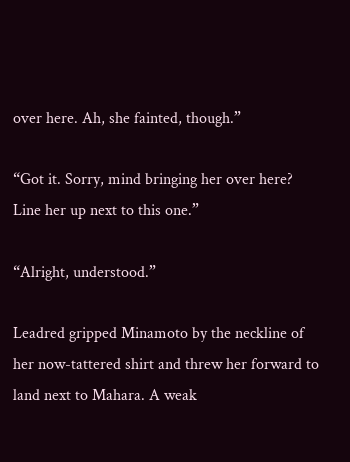over here. Ah, she fainted, though.”

“Got it. Sorry, mind bringing her over here? Line her up next to this one.”

“Alright, understood.”

Leadred gripped Minamoto by the neckline of her now-tattered shirt and threw her forward to land next to Mahara. A weak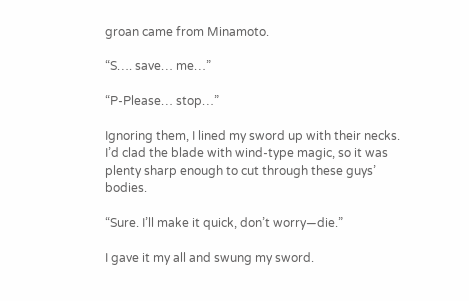groan came from Minamoto.

“S…. save… me…”

“P-Please… stop…”

Ignoring them, I lined my sword up with their necks. I’d clad the blade with wind-type magic, so it was plenty sharp enough to cut through these guys’ bodies.

“Sure. I’ll make it quick, don’t worry—die.”

I gave it my all and swung my sword.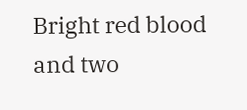Bright red blood and two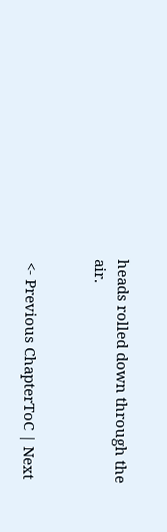heads rolled down through the air.


 <- Previous ChapterToC | Next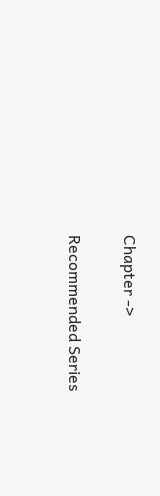Chapter ->

Recommended Series